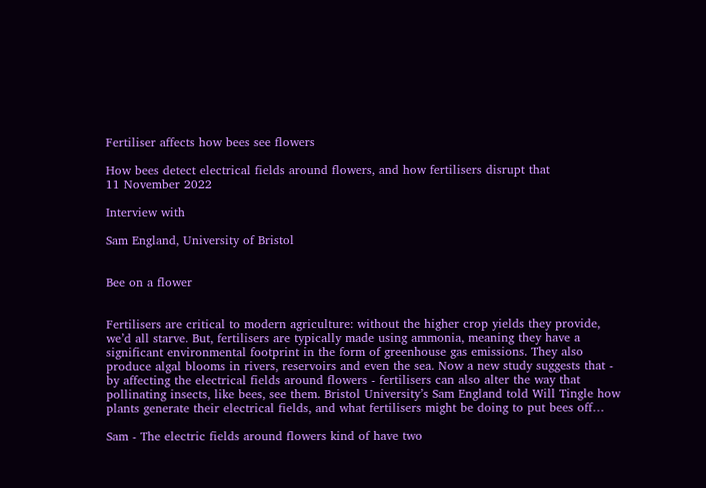Fertiliser affects how bees see flowers

How bees detect electrical fields around flowers, and how fertilisers disrupt that
11 November 2022

Interview with

Sam England, University of Bristol


Bee on a flower


Fertilisers are critical to modern agriculture: without the higher crop yields they provide, we’d all starve. But, fertilisers are typically made using ammonia, meaning they have a significant environmental footprint in the form of greenhouse gas emissions. They also produce algal blooms in rivers, reservoirs and even the sea. Now a new study suggests that - by affecting the electrical fields around flowers - fertilisers can also alter the way that pollinating insects, like bees, see them. Bristol University’s Sam England told Will Tingle how plants generate their electrical fields, and what fertilisers might be doing to put bees off…

Sam - The electric fields around flowers kind of have two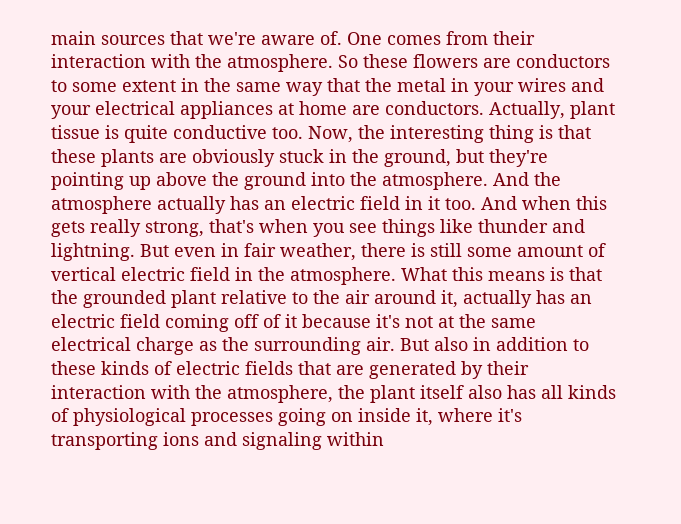main sources that we're aware of. One comes from their interaction with the atmosphere. So these flowers are conductors to some extent in the same way that the metal in your wires and your electrical appliances at home are conductors. Actually, plant tissue is quite conductive too. Now, the interesting thing is that these plants are obviously stuck in the ground, but they're pointing up above the ground into the atmosphere. And the atmosphere actually has an electric field in it too. And when this gets really strong, that's when you see things like thunder and lightning. But even in fair weather, there is still some amount of vertical electric field in the atmosphere. What this means is that the grounded plant relative to the air around it, actually has an electric field coming off of it because it's not at the same electrical charge as the surrounding air. But also in addition to these kinds of electric fields that are generated by their interaction with the atmosphere, the plant itself also has all kinds of physiological processes going on inside it, where it's transporting ions and signaling within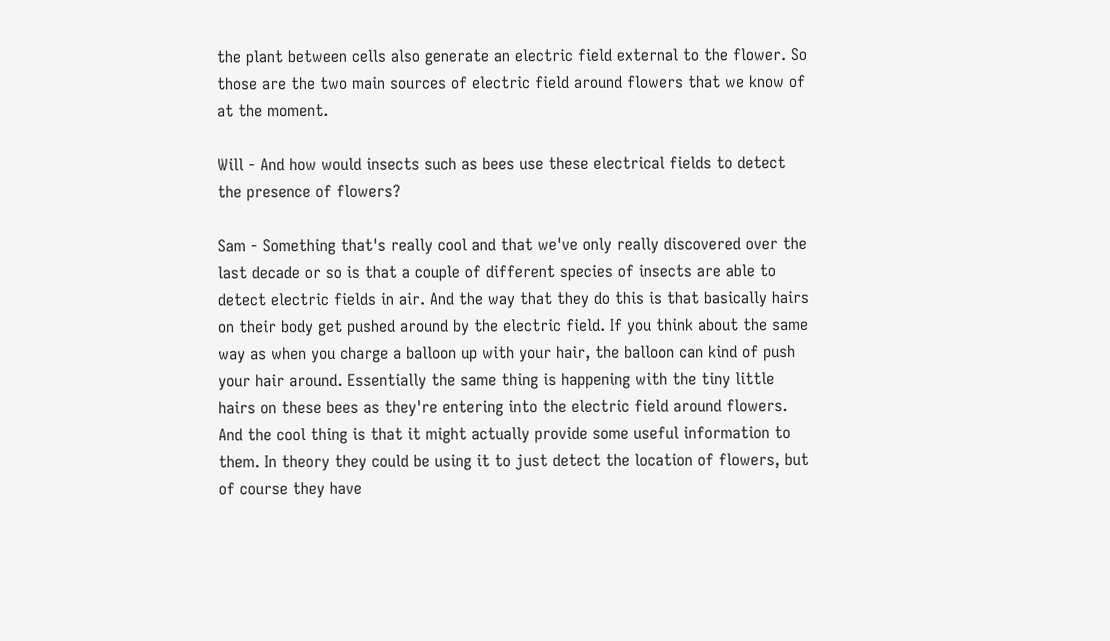the plant between cells also generate an electric field external to the flower. So those are the two main sources of electric field around flowers that we know of at the moment.

Will - And how would insects such as bees use these electrical fields to detect the presence of flowers?

Sam - Something that's really cool and that we've only really discovered over the last decade or so is that a couple of different species of insects are able to detect electric fields in air. And the way that they do this is that basically hairs on their body get pushed around by the electric field. If you think about the same way as when you charge a balloon up with your hair, the balloon can kind of push your hair around. Essentially the same thing is happening with the tiny little hairs on these bees as they're entering into the electric field around flowers. And the cool thing is that it might actually provide some useful information to them. In theory they could be using it to just detect the location of flowers, but of course they have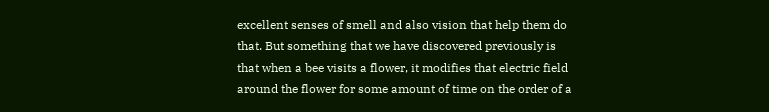excellent senses of smell and also vision that help them do that. But something that we have discovered previously is that when a bee visits a flower, it modifies that electric field around the flower for some amount of time on the order of a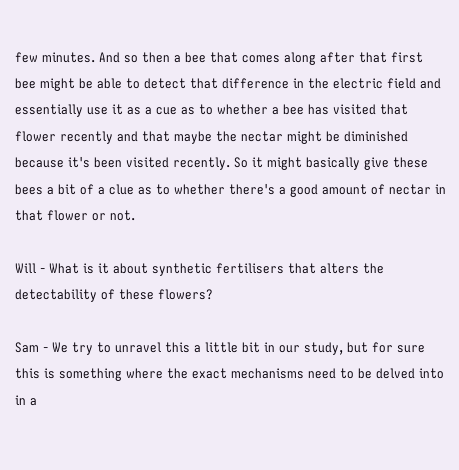few minutes. And so then a bee that comes along after that first bee might be able to detect that difference in the electric field and essentially use it as a cue as to whether a bee has visited that flower recently and that maybe the nectar might be diminished because it's been visited recently. So it might basically give these bees a bit of a clue as to whether there's a good amount of nectar in that flower or not.

Will - What is it about synthetic fertilisers that alters the detectability of these flowers?

Sam - We try to unravel this a little bit in our study, but for sure this is something where the exact mechanisms need to be delved into in a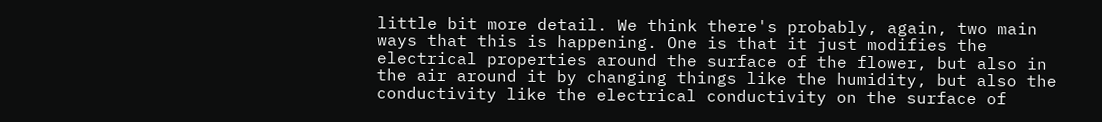little bit more detail. We think there's probably, again, two main ways that this is happening. One is that it just modifies the electrical properties around the surface of the flower, but also in the air around it by changing things like the humidity, but also the conductivity like the electrical conductivity on the surface of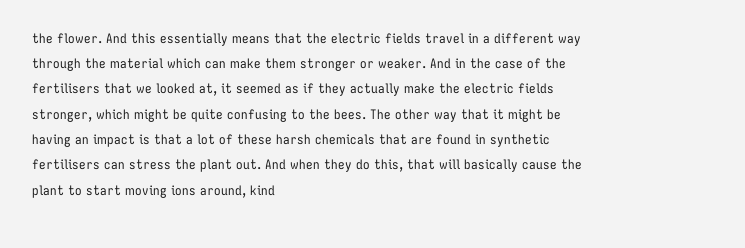the flower. And this essentially means that the electric fields travel in a different way through the material which can make them stronger or weaker. And in the case of the fertilisers that we looked at, it seemed as if they actually make the electric fields stronger, which might be quite confusing to the bees. The other way that it might be having an impact is that a lot of these harsh chemicals that are found in synthetic fertilisers can stress the plant out. And when they do this, that will basically cause the plant to start moving ions around, kind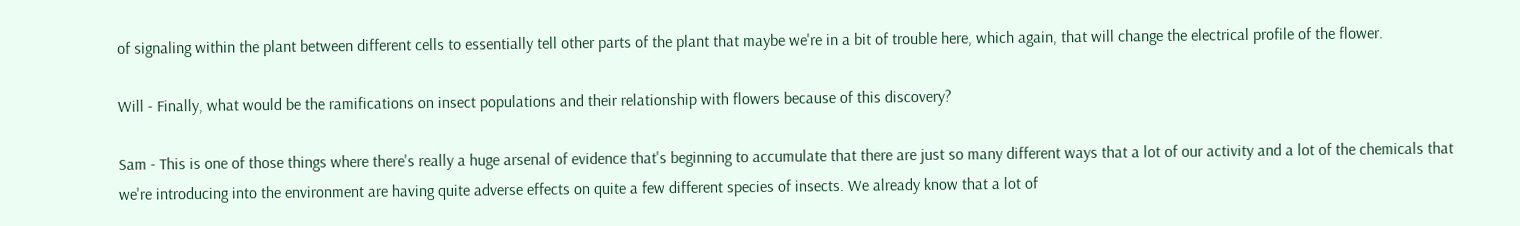of signaling within the plant between different cells to essentially tell other parts of the plant that maybe we're in a bit of trouble here, which again, that will change the electrical profile of the flower.

Will - Finally, what would be the ramifications on insect populations and their relationship with flowers because of this discovery?

Sam - This is one of those things where there's really a huge arsenal of evidence that's beginning to accumulate that there are just so many different ways that a lot of our activity and a lot of the chemicals that we're introducing into the environment are having quite adverse effects on quite a few different species of insects. We already know that a lot of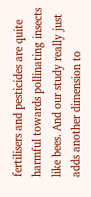fertilisers and pesticides are quite harmful towards pollinating insects like bees. And our study really just adds another dimension to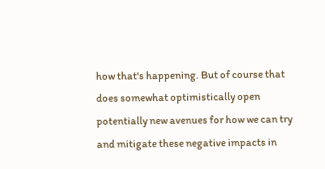how that's happening. But of course that does somewhat optimistically open potentially new avenues for how we can try and mitigate these negative impacts in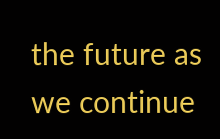the future as we continue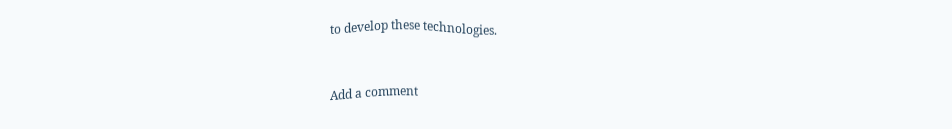to develop these technologies.


Add a comment